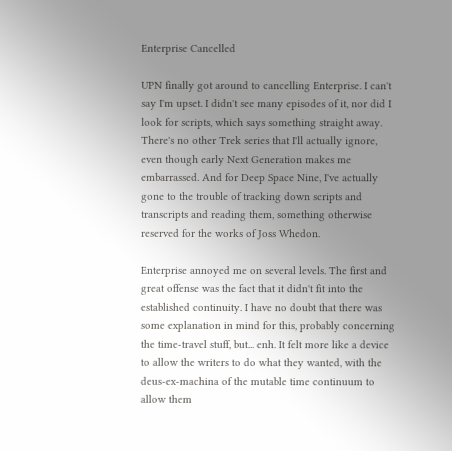Enterprise Cancelled

UPN finally got around to cancelling Enterprise. I can't say I'm upset. I didn't see many episodes of it, nor did I look for scripts, which says something straight away. There's no other Trek series that I'll actually ignore, even though early Next Generation makes me embarrassed. And for Deep Space Nine, I've actually gone to the trouble of tracking down scripts and transcripts and reading them, something otherwise reserved for the works of Joss Whedon.

Enterprise annoyed me on several levels. The first and great offense was the fact that it didn't fit into the established continuity. I have no doubt that there was some explanation in mind for this, probably concerning the time-travel stuff, but... enh. It felt more like a device to allow the writers to do what they wanted, with the deus-ex-machina of the mutable time continuum to allow them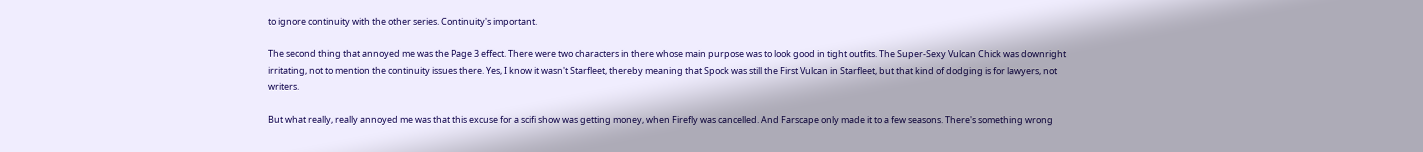to ignore continuity with the other series. Continuity's important.

The second thing that annoyed me was the Page 3 effect. There were two characters in there whose main purpose was to look good in tight outfits. The Super-Sexy Vulcan Chick was downright irritating, not to mention the continuity issues there. Yes, I know it wasn't Starfleet, thereby meaning that Spock was still the First Vulcan in Starfleet, but that kind of dodging is for lawyers, not writers.

But what really, really annoyed me was that this excuse for a scifi show was getting money, when Firefly was cancelled. And Farscape only made it to a few seasons. There's something wrong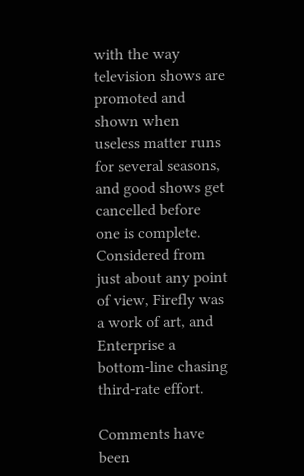with the way television shows are promoted and shown when useless matter runs for several seasons, and good shows get cancelled before one is complete. Considered from just about any point of view, Firefly was a work of art, and Enterprise a bottom-line chasing third-rate effort.

Comments have been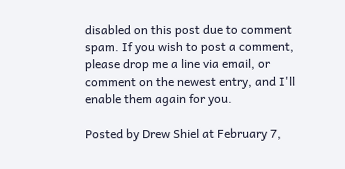disabled on this post due to comment spam. If you wish to post a comment, please drop me a line via email, or comment on the newest entry, and I'll enable them again for you.

Posted by Drew Shiel at February 7,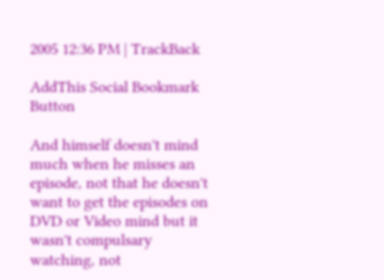2005 12:36 PM | TrackBack

AddThis Social Bookmark Button

And himself doesn't mind much when he misses an episode, not that he doesn't want to get the episodes on DVD or Video mind but it wasn't compulsary watching, not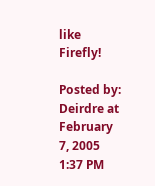like Firefly!

Posted by: Deirdre at February 7, 2005 1:37 PM